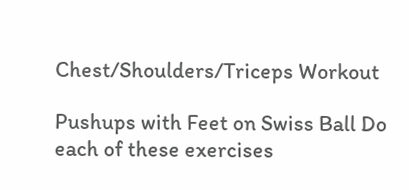Chest/Shoulders/Triceps Workout

Pushups with Feet on Swiss Ball Do each of these exercises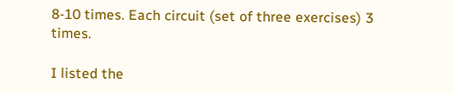8-10 times. Each circuit (set of three exercises) 3 times.

I listed the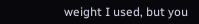weight I used, but you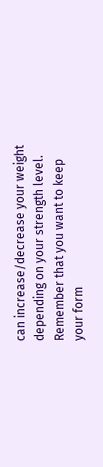can increase/decrease your weight depending on your strength level. Remember that you want to keep your form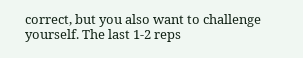correct, but you also want to challenge yourself. The last 1-2 reps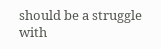should be a struggle with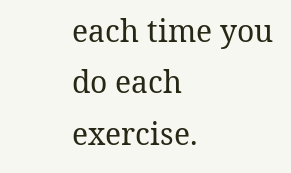each time you do each exercise.